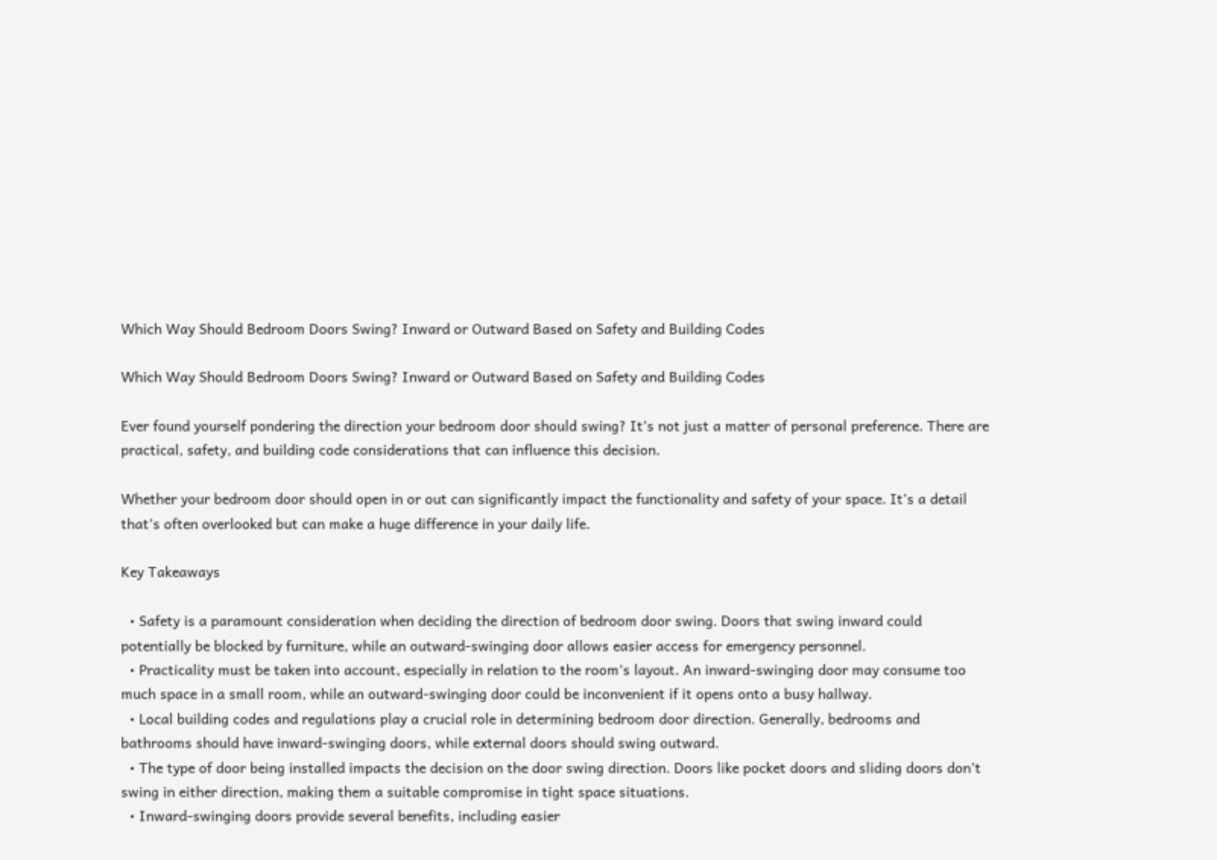Which Way Should Bedroom Doors Swing? Inward or Outward Based on Safety and Building Codes

Which Way Should Bedroom Doors Swing? Inward or Outward Based on Safety and Building Codes

Ever found yourself pondering the direction your bedroom door should swing? It’s not just a matter of personal preference. There are practical, safety, and building code considerations that can influence this decision.

Whether your bedroom door should open in or out can significantly impact the functionality and safety of your space. It’s a detail that’s often overlooked but can make a huge difference in your daily life.

Key Takeaways

  • Safety is a paramount consideration when deciding the direction of bedroom door swing. Doors that swing inward could potentially be blocked by furniture, while an outward-swinging door allows easier access for emergency personnel.
  • Practicality must be taken into account, especially in relation to the room’s layout. An inward-swinging door may consume too much space in a small room, while an outward-swinging door could be inconvenient if it opens onto a busy hallway.
  • Local building codes and regulations play a crucial role in determining bedroom door direction. Generally, bedrooms and bathrooms should have inward-swinging doors, while external doors should swing outward.
  • The type of door being installed impacts the decision on the door swing direction. Doors like pocket doors and sliding doors don’t swing in either direction, making them a suitable compromise in tight space situations.
  • Inward-swinging doors provide several benefits, including easier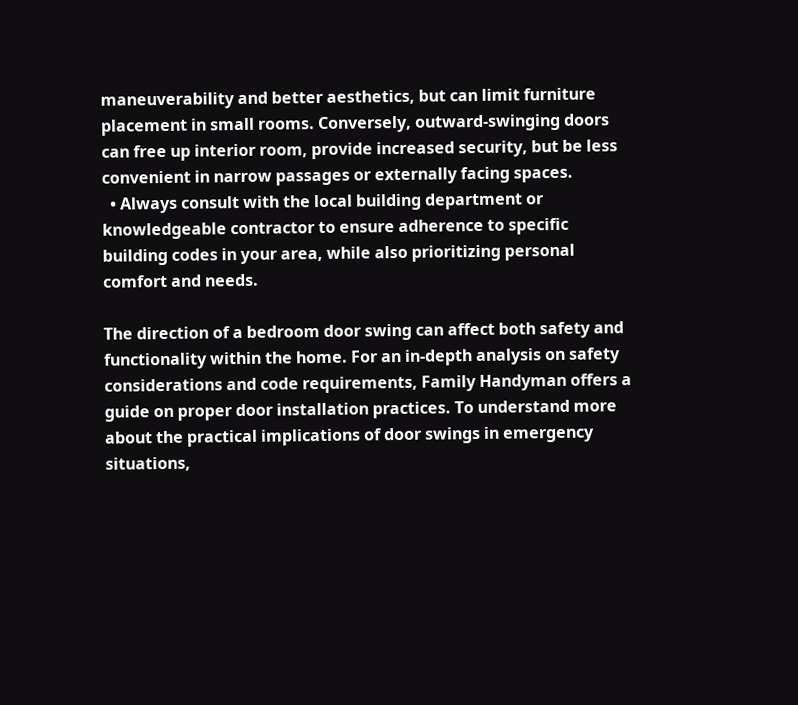maneuverability and better aesthetics, but can limit furniture placement in small rooms. Conversely, outward-swinging doors can free up interior room, provide increased security, but be less convenient in narrow passages or externally facing spaces.
  • Always consult with the local building department or knowledgeable contractor to ensure adherence to specific building codes in your area, while also prioritizing personal comfort and needs.

The direction of a bedroom door swing can affect both safety and functionality within the home. For an in-depth analysis on safety considerations and code requirements, Family Handyman offers a guide on proper door installation practices. To understand more about the practical implications of door swings in emergency situations,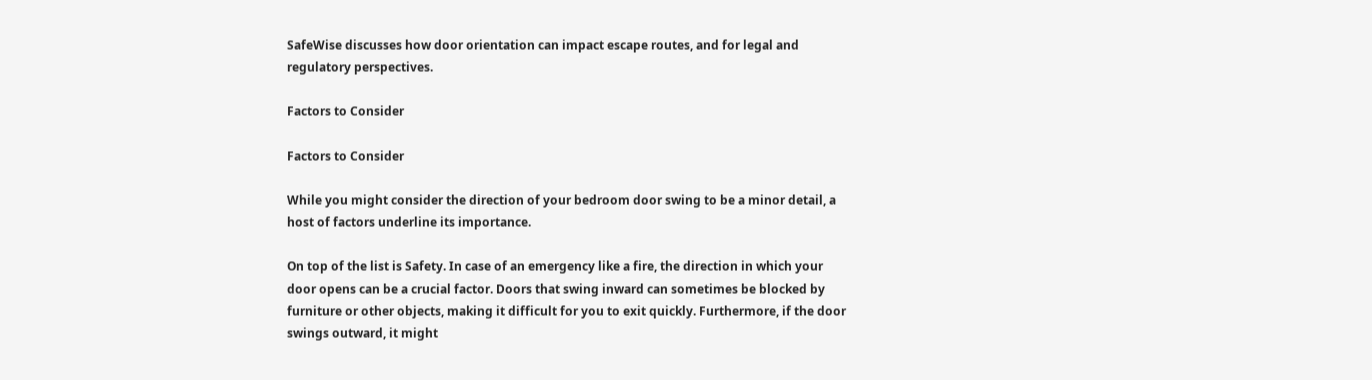SafeWise discusses how door orientation can impact escape routes, and for legal and regulatory perspectives.

Factors to Consider

Factors to Consider

While you might consider the direction of your bedroom door swing to be a minor detail, a host of factors underline its importance.

On top of the list is Safety. In case of an emergency like a fire, the direction in which your door opens can be a crucial factor. Doors that swing inward can sometimes be blocked by furniture or other objects, making it difficult for you to exit quickly. Furthermore, if the door swings outward, it might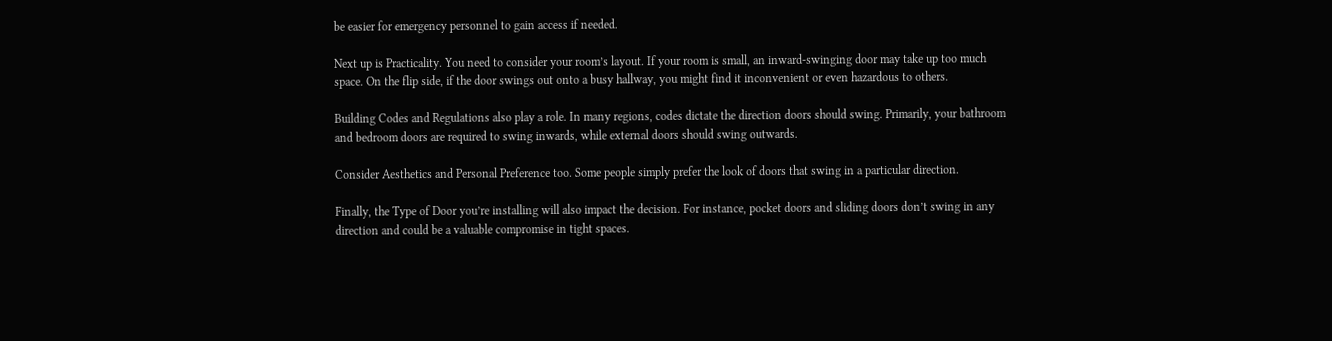be easier for emergency personnel to gain access if needed.

Next up is Practicality. You need to consider your room’s layout. If your room is small, an inward-swinging door may take up too much space. On the flip side, if the door swings out onto a busy hallway, you might find it inconvenient or even hazardous to others.

Building Codes and Regulations also play a role. In many regions, codes dictate the direction doors should swing. Primarily, your bathroom and bedroom doors are required to swing inwards, while external doors should swing outwards.

Consider Aesthetics and Personal Preference too. Some people simply prefer the look of doors that swing in a particular direction.

Finally, the Type of Door you’re installing will also impact the decision. For instance, pocket doors and sliding doors don’t swing in any direction and could be a valuable compromise in tight spaces.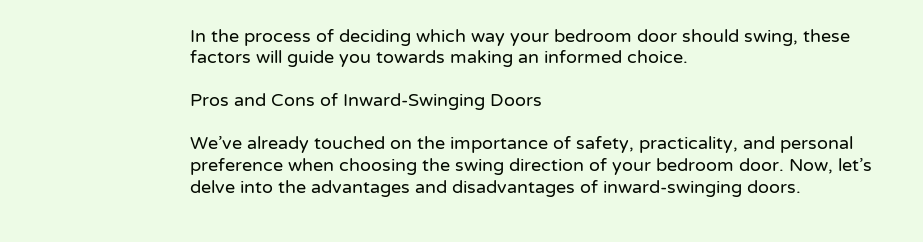In the process of deciding which way your bedroom door should swing, these factors will guide you towards making an informed choice.

Pros and Cons of Inward-Swinging Doors

We’ve already touched on the importance of safety, practicality, and personal preference when choosing the swing direction of your bedroom door. Now, let’s delve into the advantages and disadvantages of inward-swinging doors.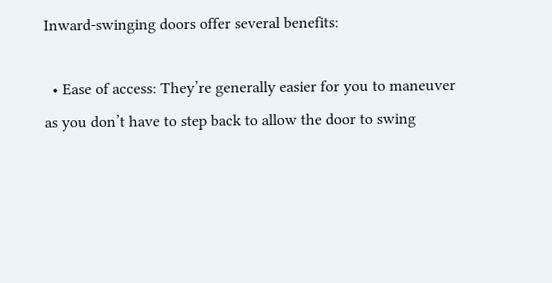Inward-swinging doors offer several benefits:

  • Ease of access: They’re generally easier for you to maneuver as you don’t have to step back to allow the door to swing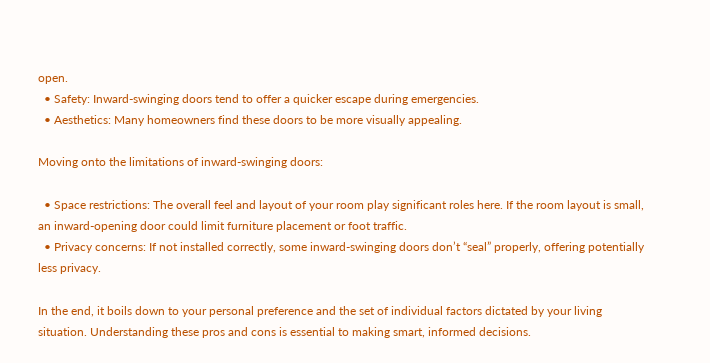open.
  • Safety: Inward-swinging doors tend to offer a quicker escape during emergencies.
  • Aesthetics: Many homeowners find these doors to be more visually appealing.

Moving onto the limitations of inward-swinging doors:

  • Space restrictions: The overall feel and layout of your room play significant roles here. If the room layout is small, an inward-opening door could limit furniture placement or foot traffic.
  • Privacy concerns: If not installed correctly, some inward-swinging doors don’t “seal” properly, offering potentially less privacy.

In the end, it boils down to your personal preference and the set of individual factors dictated by your living situation. Understanding these pros and cons is essential to making smart, informed decisions.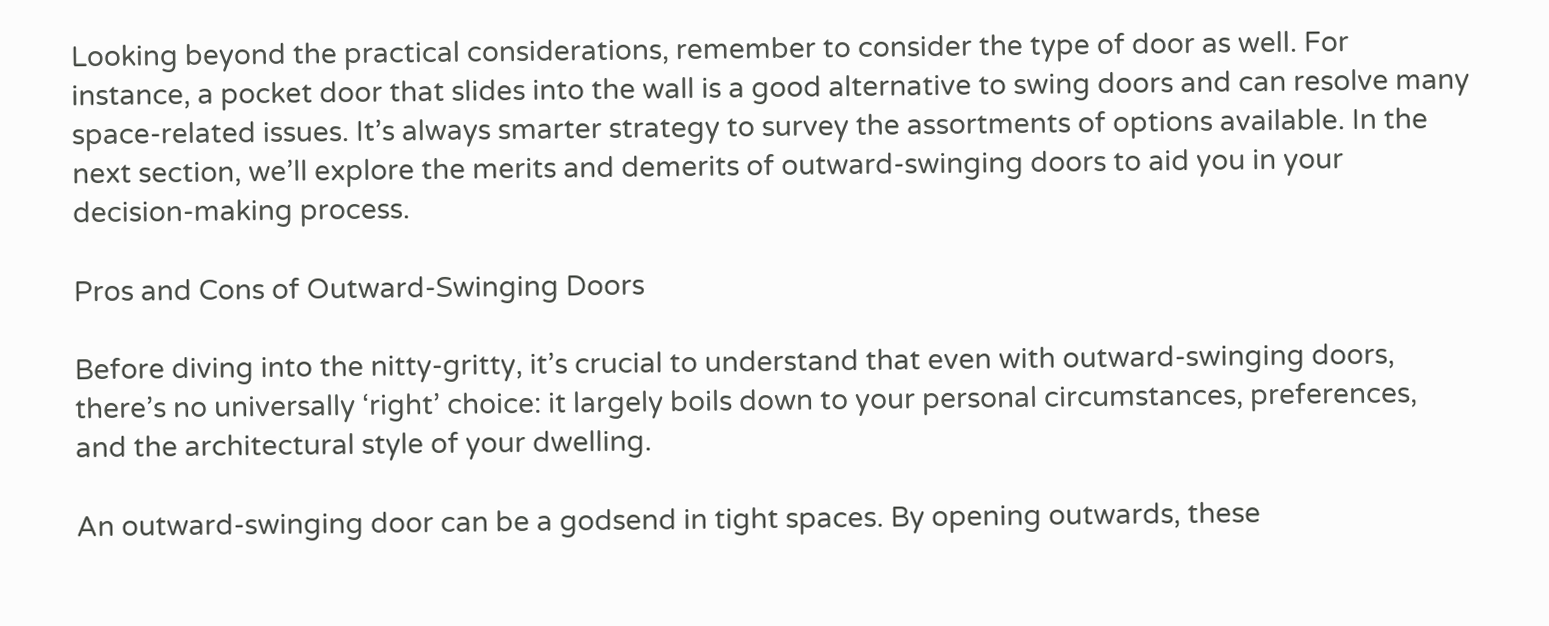Looking beyond the practical considerations, remember to consider the type of door as well. For instance, a pocket door that slides into the wall is a good alternative to swing doors and can resolve many space-related issues. It’s always smarter strategy to survey the assortments of options available. In the next section, we’ll explore the merits and demerits of outward-swinging doors to aid you in your decision-making process.

Pros and Cons of Outward-Swinging Doors

Before diving into the nitty-gritty, it’s crucial to understand that even with outward-swinging doors, there’s no universally ‘right’ choice: it largely boils down to your personal circumstances, preferences, and the architectural style of your dwelling.

An outward-swinging door can be a godsend in tight spaces. By opening outwards, these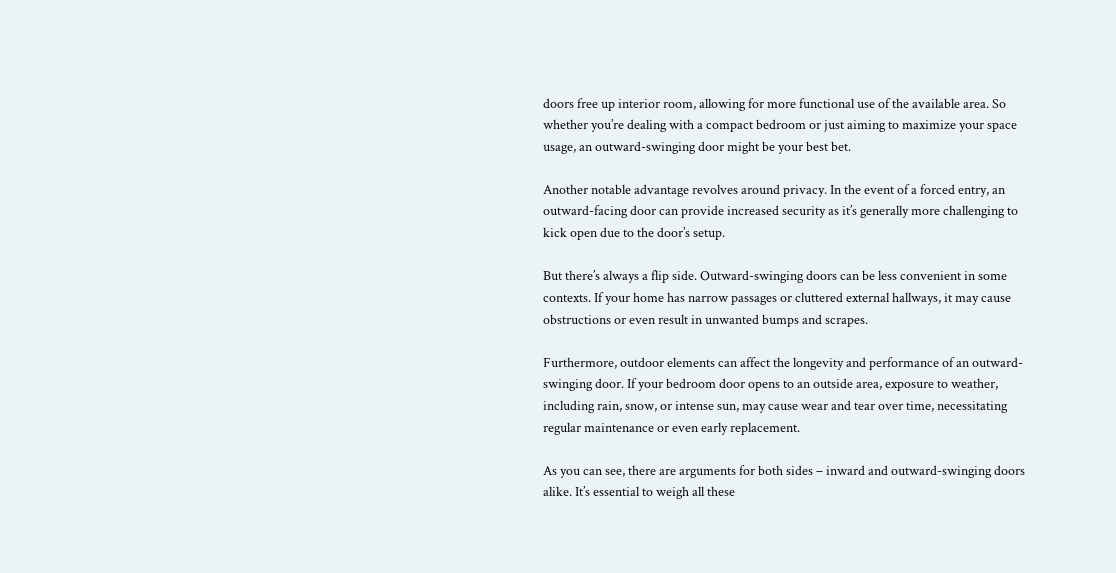doors free up interior room, allowing for more functional use of the available area. So whether you’re dealing with a compact bedroom or just aiming to maximize your space usage, an outward-swinging door might be your best bet.

Another notable advantage revolves around privacy. In the event of a forced entry, an outward-facing door can provide increased security as it’s generally more challenging to kick open due to the door’s setup.

But there’s always a flip side. Outward-swinging doors can be less convenient in some contexts. If your home has narrow passages or cluttered external hallways, it may cause obstructions or even result in unwanted bumps and scrapes.

Furthermore, outdoor elements can affect the longevity and performance of an outward-swinging door. If your bedroom door opens to an outside area, exposure to weather, including rain, snow, or intense sun, may cause wear and tear over time, necessitating regular maintenance or even early replacement.

As you can see, there are arguments for both sides – inward and outward-swinging doors alike. It’s essential to weigh all these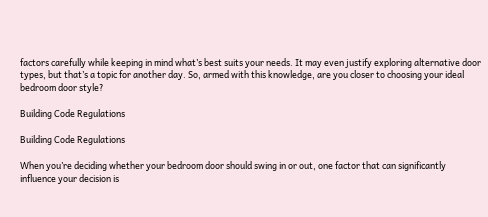factors carefully while keeping in mind what’s best suits your needs. It may even justify exploring alternative door types, but that’s a topic for another day. So, armed with this knowledge, are you closer to choosing your ideal bedroom door style?

Building Code Regulations

Building Code Regulations

When you’re deciding whether your bedroom door should swing in or out, one factor that can significantly influence your decision is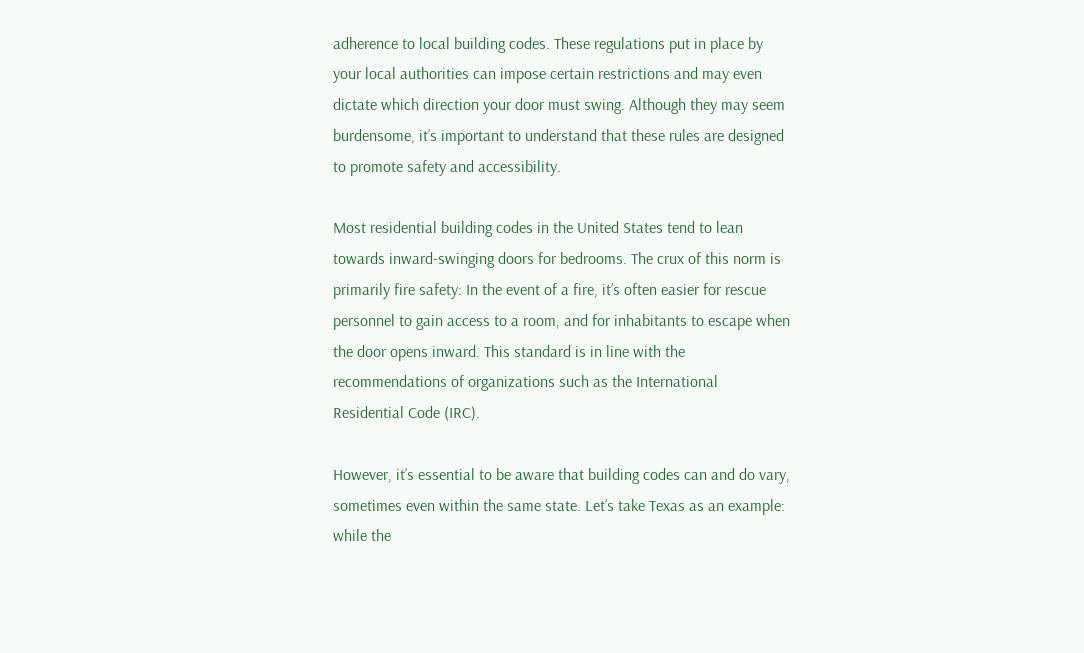adherence to local building codes. These regulations put in place by your local authorities can impose certain restrictions and may even dictate which direction your door must swing. Although they may seem burdensome, it’s important to understand that these rules are designed to promote safety and accessibility.

Most residential building codes in the United States tend to lean towards inward-swinging doors for bedrooms. The crux of this norm is primarily fire safety: In the event of a fire, it’s often easier for rescue personnel to gain access to a room, and for inhabitants to escape when the door opens inward. This standard is in line with the recommendations of organizations such as the International Residential Code (IRC).

However, it’s essential to be aware that building codes can and do vary, sometimes even within the same state. Let’s take Texas as an example: while the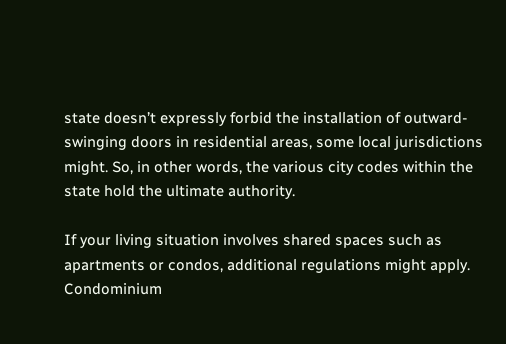state doesn’t expressly forbid the installation of outward-swinging doors in residential areas, some local jurisdictions might. So, in other words, the various city codes within the state hold the ultimate authority.

If your living situation involves shared spaces such as apartments or condos, additional regulations might apply. Condominium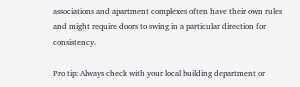associations and apartment complexes often have their own rules and might require doors to swing in a particular direction for consistency.

Pro tip: Always check with your local building department or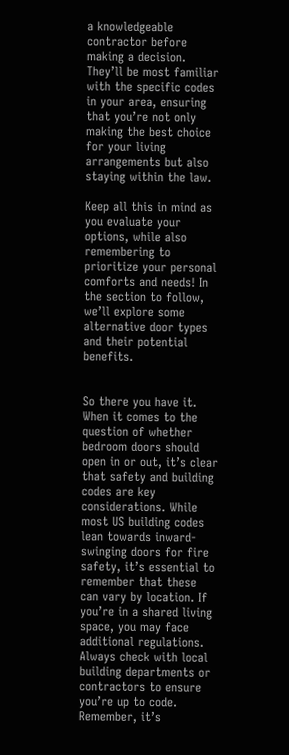a knowledgeable contractor before making a decision. They’ll be most familiar with the specific codes in your area, ensuring that you’re not only making the best choice for your living arrangements but also staying within the law.

Keep all this in mind as you evaluate your options, while also remembering to prioritize your personal comforts and needs! In the section to follow, we’ll explore some alternative door types and their potential benefits.


So there you have it. When it comes to the question of whether bedroom doors should open in or out, it’s clear that safety and building codes are key considerations. While most US building codes lean towards inward-swinging doors for fire safety, it’s essential to remember that these can vary by location. If you’re in a shared living space, you may face additional regulations. Always check with local building departments or contractors to ensure you’re up to code. Remember, it’s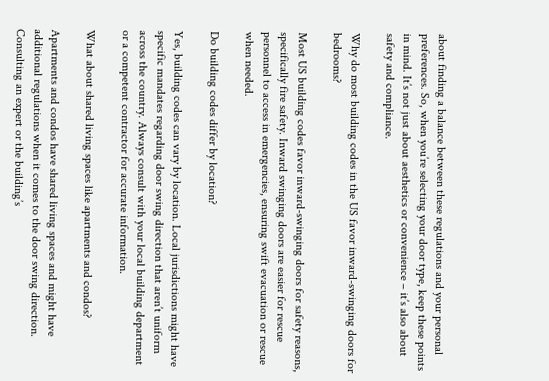about finding a balance between these regulations and your personal preferences. So, when you’re selecting your door type, keep these points in mind. It’s not just about aesthetics or convenience – it’s also about safety and compliance.

Why do most building codes in the US favor inward-swinging doors for bedrooms?

Most US building codes favor inward-swinging doors for safety reasons, specifically fire safety. Inward swinging doors are easier for rescue personnel to access in emergencies, ensuring swift evacuation or rescue when needed.

Do building codes differ by location?

Yes, building codes can vary by location. Local jurisdictions might have specific mandates regarding door swing direction that aren’t uniform across the country. Always consult with your local building department or a competent contractor for accurate information.

What about shared living spaces like apartments and condos?

Apartments and condos have shared living spaces and might have additional regulations when it comes to the door swing direction. Consulting an expert or the building’s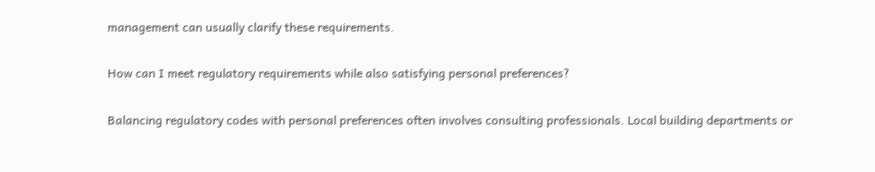management can usually clarify these requirements.

How can I meet regulatory requirements while also satisfying personal preferences?

Balancing regulatory codes with personal preferences often involves consulting professionals. Local building departments or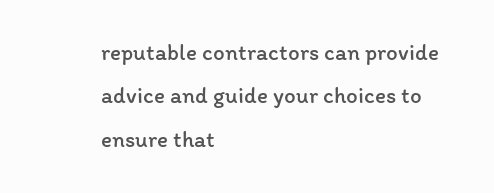reputable contractors can provide advice and guide your choices to ensure that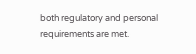both regulatory and personal requirements are met.